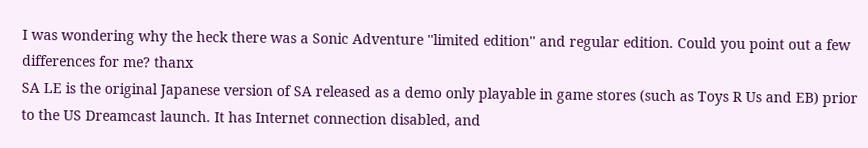I was wondering why the heck there was a Sonic Adventure ''limited edition'' and regular edition. Could you point out a few differences for me? thanx
SA LE is the original Japanese version of SA released as a demo only playable in game stores (such as Toys R Us and EB) prior to the US Dreamcast launch. It has Internet connection disabled, and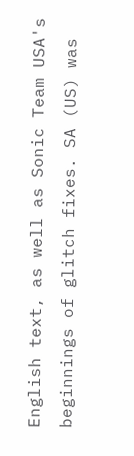English text, as well as Sonic Team USA's beginnings of glitch fixes. SA (US) was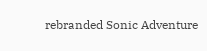rebranded Sonic Adventure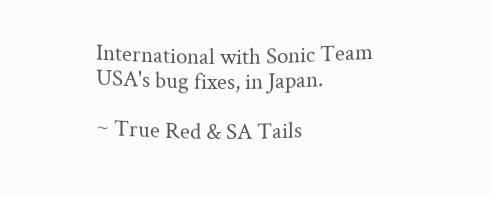International with Sonic Team USA's bug fixes, in Japan.

~ True Red & SA Tails